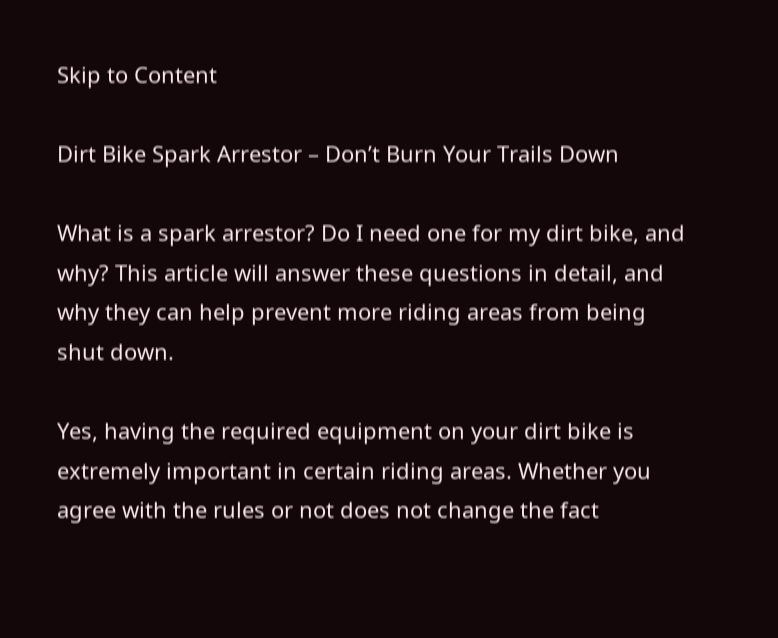Skip to Content

Dirt Bike Spark Arrestor – Don’t Burn Your Trails Down

What is a spark arrestor? Do I need one for my dirt bike, and why? This article will answer these questions in detail, and why they can help prevent more riding areas from being shut down.

Yes, having the required equipment on your dirt bike is extremely important in certain riding areas. Whether you agree with the rules or not does not change the fact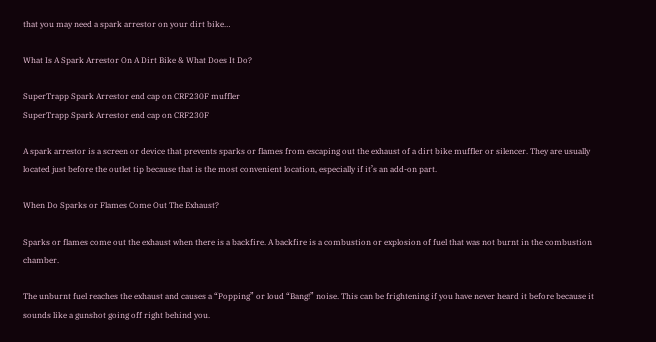that you may need a spark arrestor on your dirt bike…

What Is A Spark Arrestor On A Dirt Bike & What Does It Do?

SuperTrapp Spark Arrestor end cap on CRF230F muffler
SuperTrapp Spark Arrestor end cap on CRF230F

A spark arrestor is a screen or device that prevents sparks or flames from escaping out the exhaust of a dirt bike muffler or silencer. They are usually located just before the outlet tip because that is the most convenient location, especially if it’s an add-on part.

When Do Sparks or Flames Come Out The Exhaust?

Sparks or flames come out the exhaust when there is a backfire. A backfire is a combustion or explosion of fuel that was not burnt in the combustion chamber.

The unburnt fuel reaches the exhaust and causes a “Popping” or loud “Bang!” noise. This can be frightening if you have never heard it before because it sounds like a gunshot going off right behind you.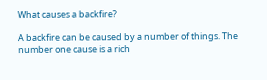What causes a backfire?

A backfire can be caused by a number of things. The number one cause is a rich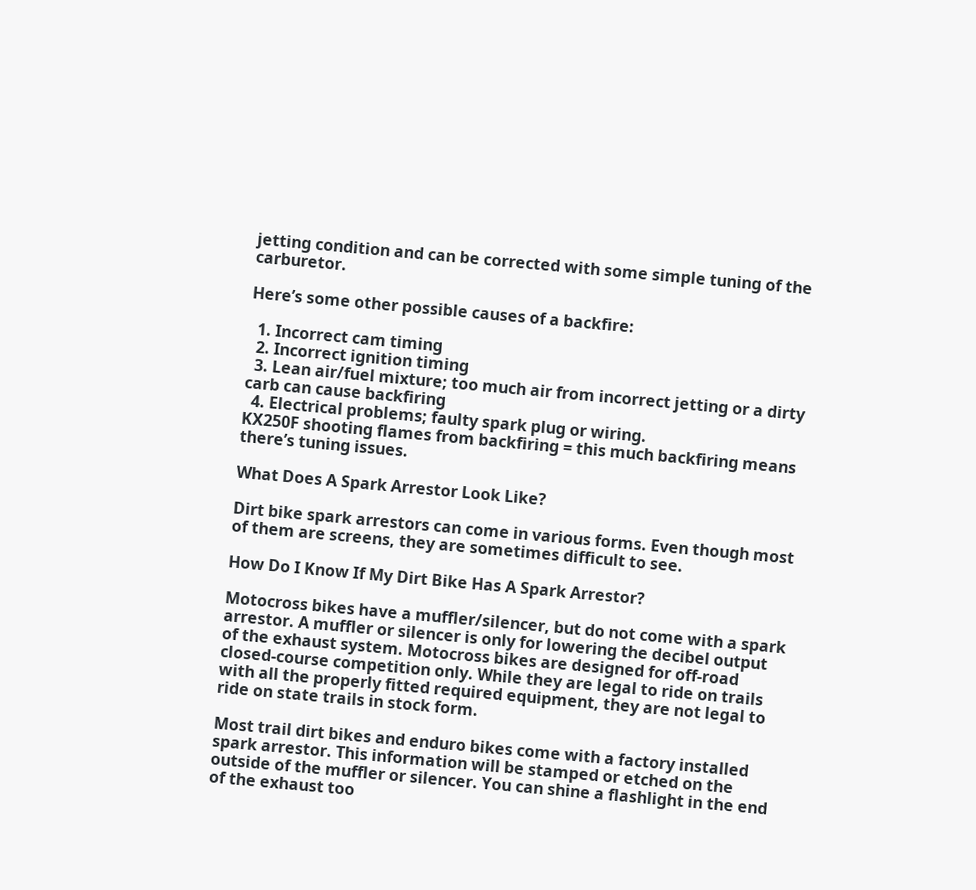jetting condition and can be corrected with some simple tuning of the carburetor.

Here’s some other possible causes of a backfire:

  1. Incorrect cam timing
  2. Incorrect ignition timing
  3. Lean air/fuel mixture; too much air from incorrect jetting or a dirty carb can cause backfiring
  4. Electrical problems; faulty spark plug or wiring.
KX250F shooting flames from backfiring = this much backfiring means there’s tuning issues.

What Does A Spark Arrestor Look Like?

Dirt bike spark arrestors can come in various forms. Even though most of them are screens, they are sometimes difficult to see.

How Do I Know If My Dirt Bike Has A Spark Arrestor?

Motocross bikes have a muffler/silencer, but do not come with a spark arrestor. A muffler or silencer is only for lowering the decibel output of the exhaust system. Motocross bikes are designed for off-road closed-course competition only. While they are legal to ride on trails with all the properly fitted required equipment, they are not legal to ride on state trails in stock form.

Most trail dirt bikes and enduro bikes come with a factory installed spark arrestor. This information will be stamped or etched on the outside of the muffler or silencer. You can shine a flashlight in the end of the exhaust too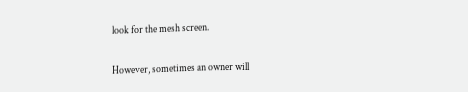look for the mesh screen.

However, sometimes an owner will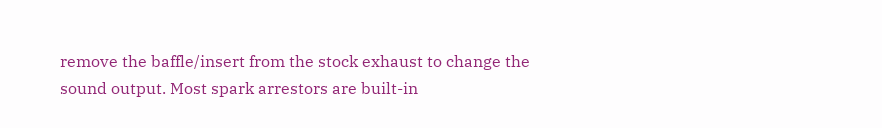remove the baffle/insert from the stock exhaust to change the sound output. Most spark arrestors are built-in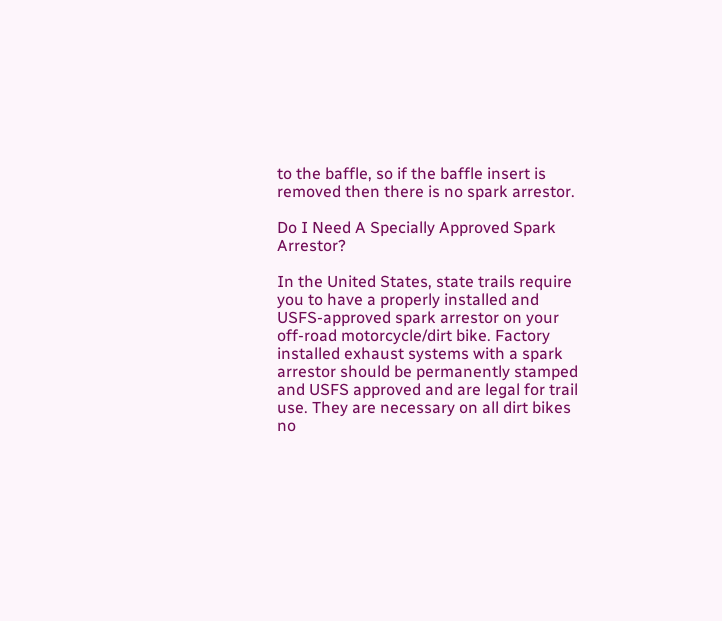to the baffle, so if the baffle insert is removed then there is no spark arrestor.

Do I Need A Specially Approved Spark Arrestor?

In the United States, state trails require you to have a properly installed and USFS-approved spark arrestor on your off-road motorcycle/dirt bike. Factory installed exhaust systems with a spark arrestor should be permanently stamped and USFS approved and are legal for trail use. They are necessary on all dirt bikes no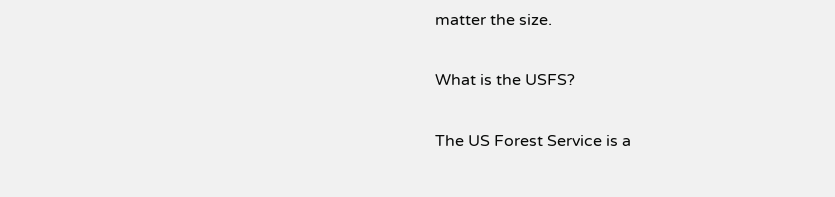matter the size.

What is the USFS?

The US Forest Service is a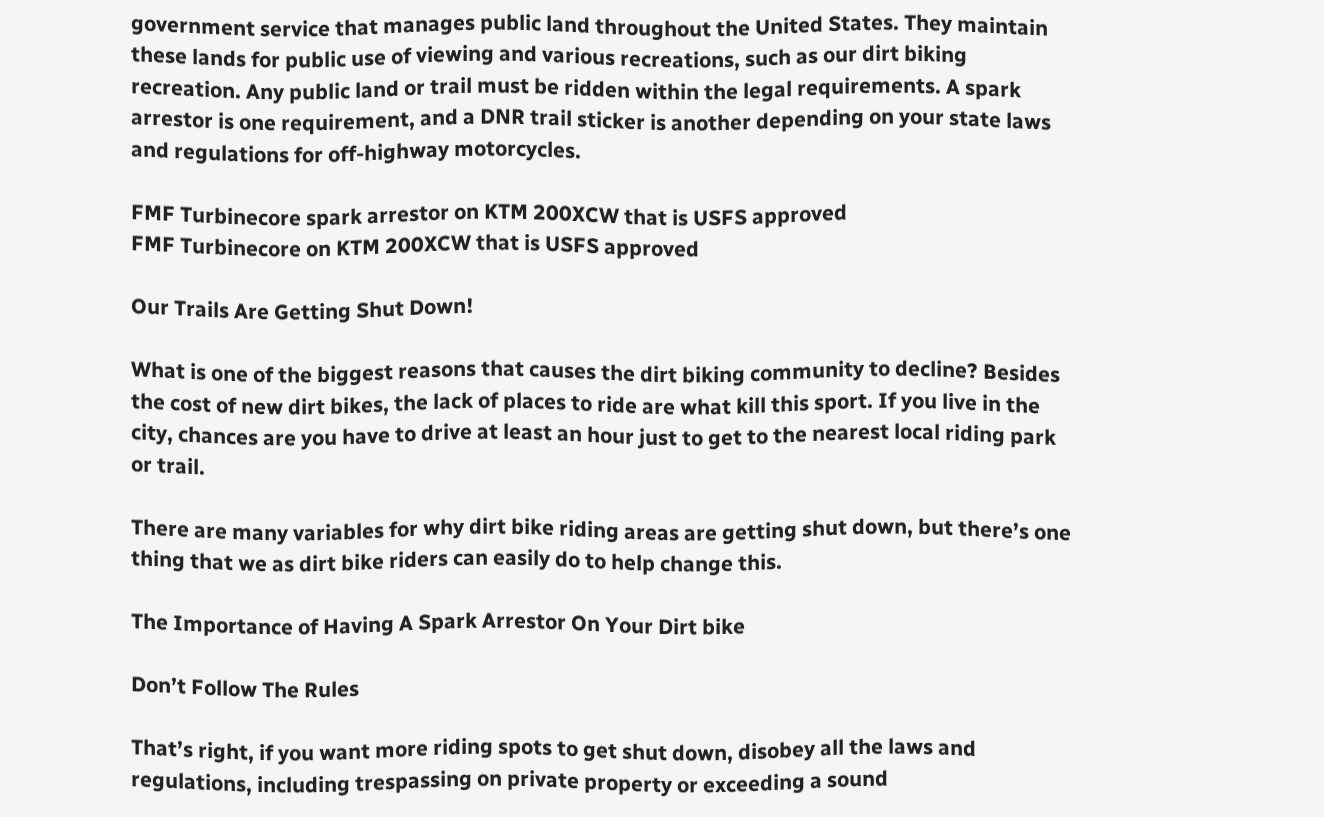government service that manages public land throughout the United States. They maintain these lands for public use of viewing and various recreations, such as our dirt biking recreation. Any public land or trail must be ridden within the legal requirements. A spark arrestor is one requirement, and a DNR trail sticker is another depending on your state laws and regulations for off-highway motorcycles.

FMF Turbinecore spark arrestor on KTM 200XCW that is USFS approved
FMF Turbinecore on KTM 200XCW that is USFS approved

Our Trails Are Getting Shut Down!

What is one of the biggest reasons that causes the dirt biking community to decline? Besides the cost of new dirt bikes, the lack of places to ride are what kill this sport. If you live in the city, chances are you have to drive at least an hour just to get to the nearest local riding park or trail.

There are many variables for why dirt bike riding areas are getting shut down, but there’s one thing that we as dirt bike riders can easily do to help change this.

The Importance of Having A Spark Arrestor On Your Dirt bike

Don’t Follow The Rules

That’s right, if you want more riding spots to get shut down, disobey all the laws and regulations, including trespassing on private property or exceeding a sound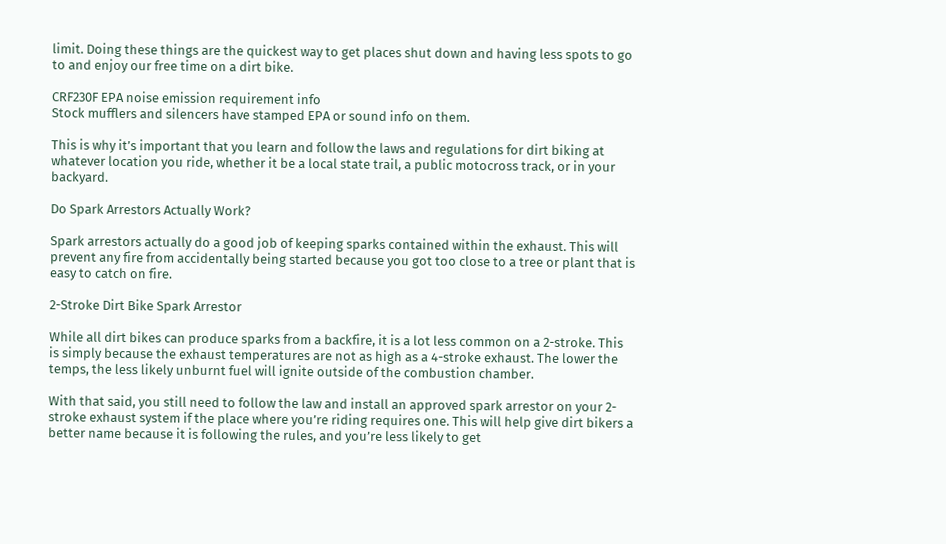limit. Doing these things are the quickest way to get places shut down and having less spots to go to and enjoy our free time on a dirt bike.

CRF230F EPA noise emission requirement info
Stock mufflers and silencers have stamped EPA or sound info on them.

This is why it’s important that you learn and follow the laws and regulations for dirt biking at whatever location you ride, whether it be a local state trail, a public motocross track, or in your backyard.

Do Spark Arrestors Actually Work?

Spark arrestors actually do a good job of keeping sparks contained within the exhaust. This will prevent any fire from accidentally being started because you got too close to a tree or plant that is easy to catch on fire.

2-Stroke Dirt Bike Spark Arrestor

While all dirt bikes can produce sparks from a backfire, it is a lot less common on a 2-stroke. This is simply because the exhaust temperatures are not as high as a 4-stroke exhaust. The lower the temps, the less likely unburnt fuel will ignite outside of the combustion chamber.

With that said, you still need to follow the law and install an approved spark arrestor on your 2-stroke exhaust system if the place where you’re riding requires one. This will help give dirt bikers a better name because it is following the rules, and you’re less likely to get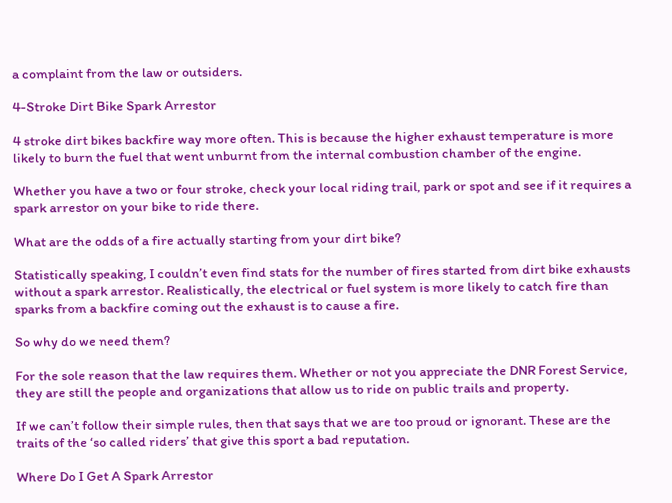a complaint from the law or outsiders.

4-Stroke Dirt Bike Spark Arrestor

4 stroke dirt bikes backfire way more often. This is because the higher exhaust temperature is more likely to burn the fuel that went unburnt from the internal combustion chamber of the engine.

Whether you have a two or four stroke, check your local riding trail, park or spot and see if it requires a spark arrestor on your bike to ride there.

What are the odds of a fire actually starting from your dirt bike?

Statistically speaking, I couldn’t even find stats for the number of fires started from dirt bike exhausts without a spark arrestor. Realistically, the electrical or fuel system is more likely to catch fire than sparks from a backfire coming out the exhaust is to cause a fire.

So why do we need them?

For the sole reason that the law requires them. Whether or not you appreciate the DNR Forest Service, they are still the people and organizations that allow us to ride on public trails and property.

If we can’t follow their simple rules, then that says that we are too proud or ignorant. These are the traits of the ‘so called riders’ that give this sport a bad reputation.

Where Do I Get A Spark Arrestor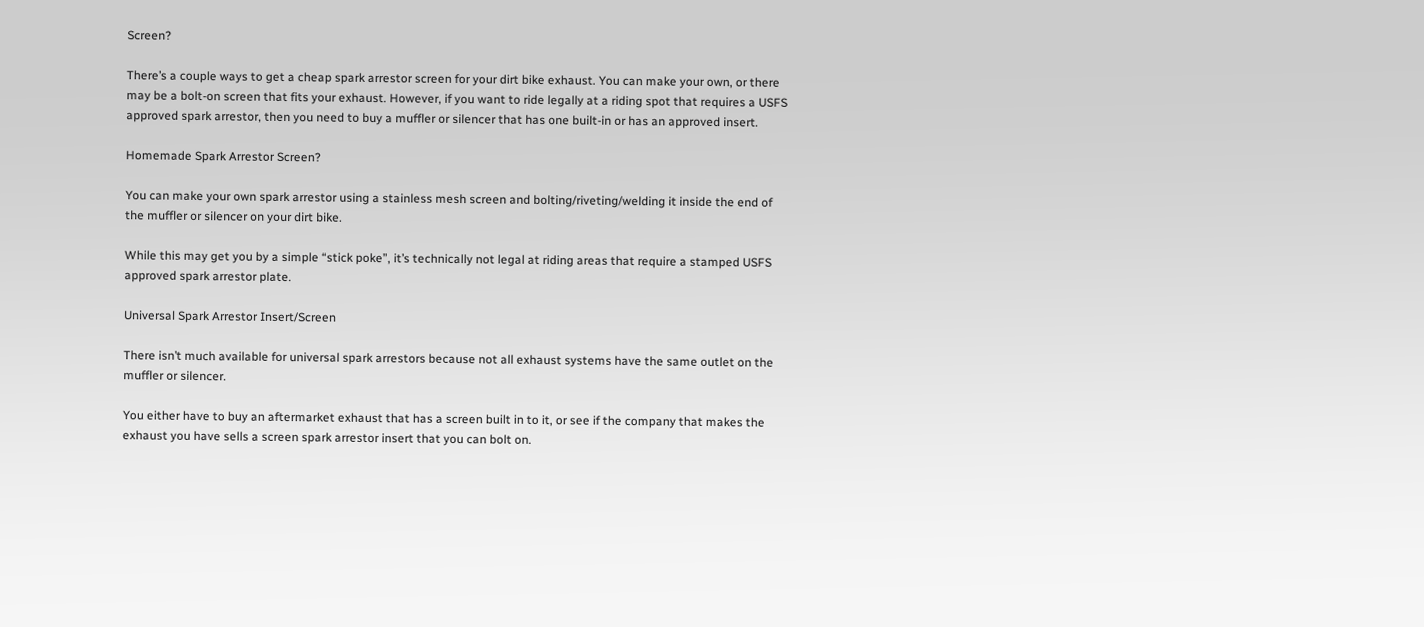Screen?

There’s a couple ways to get a cheap spark arrestor screen for your dirt bike exhaust. You can make your own, or there may be a bolt-on screen that fits your exhaust. However, if you want to ride legally at a riding spot that requires a USFS approved spark arrestor, then you need to buy a muffler or silencer that has one built-in or has an approved insert.

Homemade Spark Arrestor Screen?

You can make your own spark arrestor using a stainless mesh screen and bolting/riveting/welding it inside the end of the muffler or silencer on your dirt bike.

While this may get you by a simple “stick poke”, it’s technically not legal at riding areas that require a stamped USFS approved spark arrestor plate.

Universal Spark Arrestor Insert/Screen

There isn’t much available for universal spark arrestors because not all exhaust systems have the same outlet on the muffler or silencer.

You either have to buy an aftermarket exhaust that has a screen built in to it, or see if the company that makes the exhaust you have sells a screen spark arrestor insert that you can bolt on.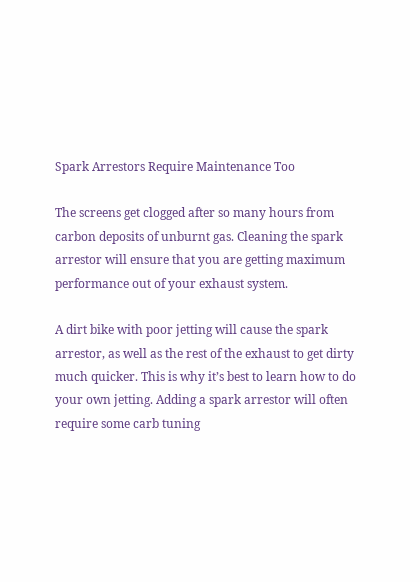Spark Arrestors Require Maintenance Too

The screens get clogged after so many hours from carbon deposits of unburnt gas. Cleaning the spark arrestor will ensure that you are getting maximum performance out of your exhaust system.

A dirt bike with poor jetting will cause the spark arrestor, as well as the rest of the exhaust to get dirty much quicker. This is why it’s best to learn how to do your own jetting. Adding a spark arrestor will often require some carb tuning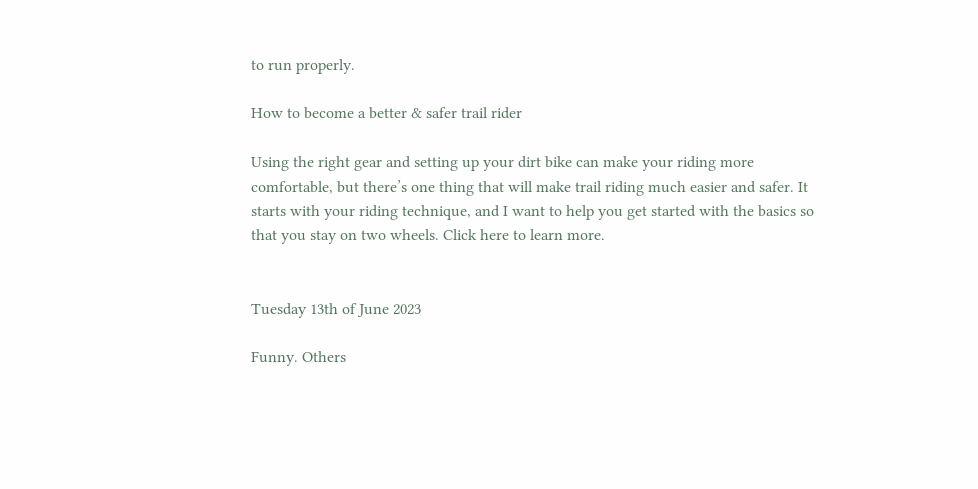to run properly.

How to become a better & safer trail rider

Using the right gear and setting up your dirt bike can make your riding more comfortable, but there’s one thing that will make trail riding much easier and safer. It starts with your riding technique, and I want to help you get started with the basics so that you stay on two wheels. Click here to learn more.


Tuesday 13th of June 2023

Funny. Others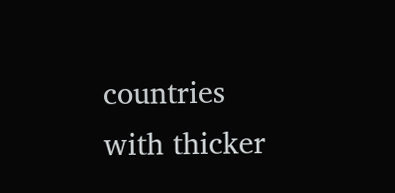countries with thicker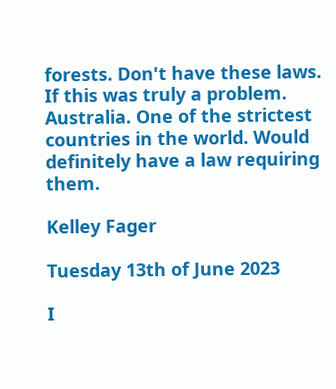forests. Don't have these laws. If this was truly a problem. Australia. One of the strictest countries in the world. Would definitely have a law requiring them.

Kelley Fager

Tuesday 13th of June 2023

I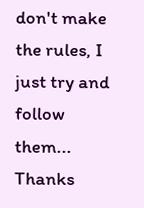don't make the rules, I just try and follow them... Thanks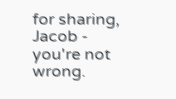for sharing, Jacob - you're not wrong.